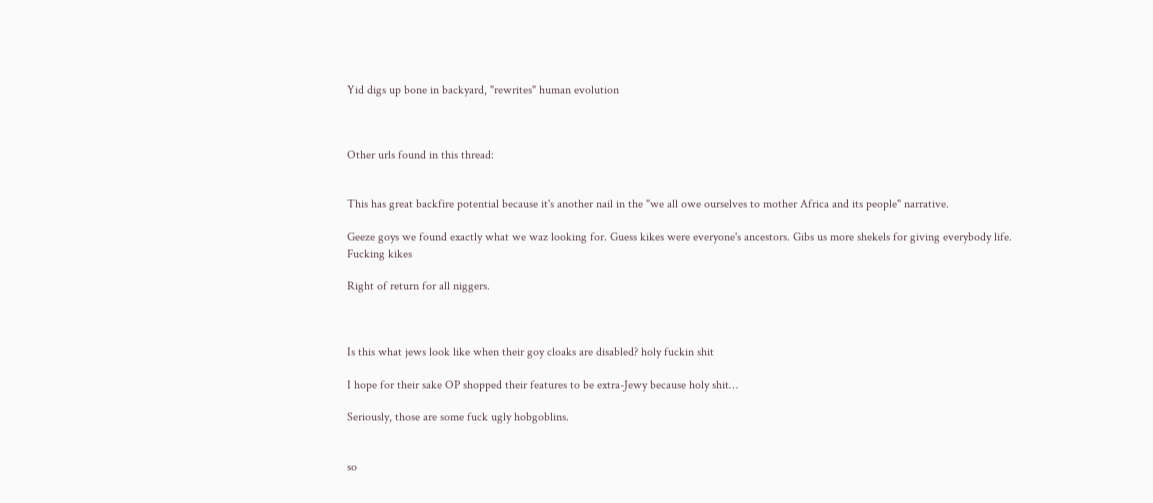Yid digs up bone in backyard, "rewrites" human evolution



Other urls found in this thread:


This has great backfire potential because it's another nail in the "we all owe ourselves to mother Africa and its people" narrative.

Geeze goys we found exactly what we waz looking for. Guess kikes were everyone's ancestors. Gibs us more shekels for giving everybody life.
Fucking kikes

Right of return for all niggers.



Is this what jews look like when their goy cloaks are disabled? holy fuckin shit

I hope for their sake OP shopped their features to be extra-Jewy because holy shit…

Seriously, those are some fuck ugly hobgoblins.


so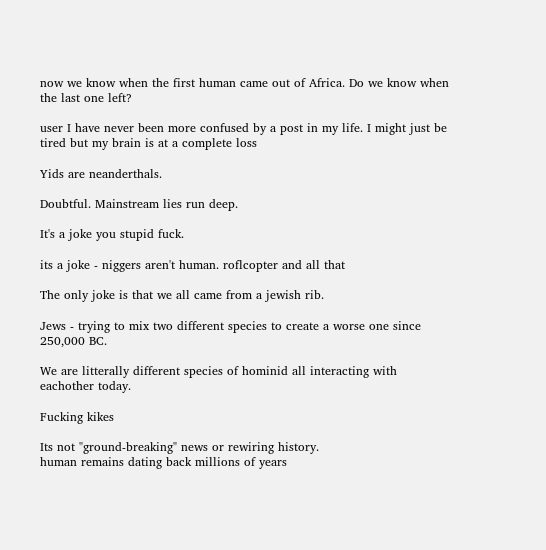now we know when the first human came out of Africa. Do we know when the last one left?

user I have never been more confused by a post in my life. I might just be tired but my brain is at a complete loss

Yids are neanderthals.

Doubtful. Mainstream lies run deep.

It's a joke you stupid fuck.

its a joke - niggers aren't human. roflcopter and all that

The only joke is that we all came from a jewish rib.

Jews - trying to mix two different species to create a worse one since 250,000 BC.

We are litterally different species of hominid all interacting with eachother today.

Fucking kikes

Its not "ground-breaking" news or rewiring history.
human remains dating back millions of years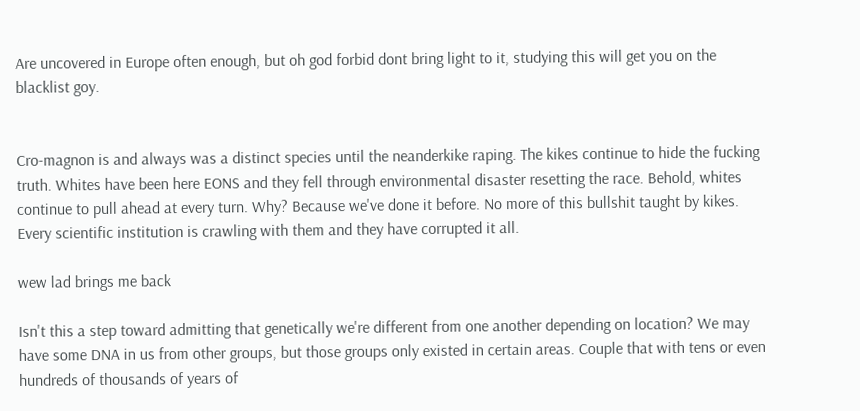Are uncovered in Europe often enough, but oh god forbid dont bring light to it, studying this will get you on the blacklist goy.


Cro-magnon is and always was a distinct species until the neanderkike raping. The kikes continue to hide the fucking truth. Whites have been here EONS and they fell through environmental disaster resetting the race. Behold, whites continue to pull ahead at every turn. Why? Because we've done it before. No more of this bullshit taught by kikes. Every scientific institution is crawling with them and they have corrupted it all.

wew lad brings me back

Isn't this a step toward admitting that genetically we're different from one another depending on location? We may have some DNA in us from other groups, but those groups only existed in certain areas. Couple that with tens or even hundreds of thousands of years of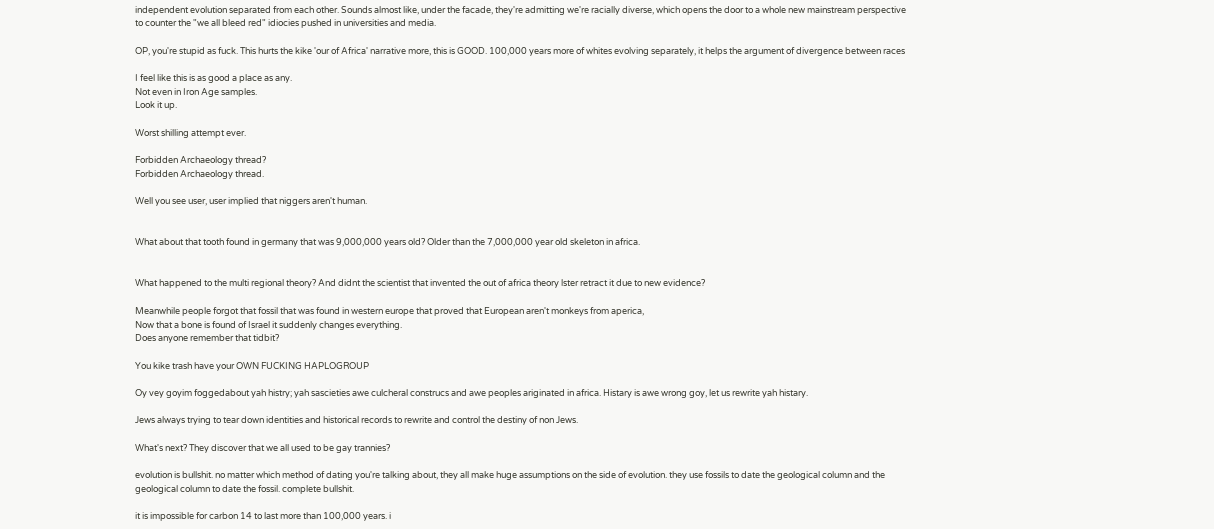independent evolution separated from each other. Sounds almost like, under the facade, they're admitting we're racially diverse, which opens the door to a whole new mainstream perspective to counter the "we all bleed red" idiocies pushed in universities and media.

OP, you're stupid as fuck. This hurts the kike 'our of Africa' narrative more, this is GOOD. 100,000 years more of whites evolving separately, it helps the argument of divergence between races

I feel like this is as good a place as any.
Not even in Iron Age samples.
Look it up.

Worst shilling attempt ever.

Forbidden Archaeology thread?
Forbidden Archaeology thread.

Well you see user, user implied that niggers aren't human.


What about that tooth found in germany that was 9,000,000 years old? Older than the 7,000,000 year old skeleton in africa.


What happened to the multi regional theory? And didnt the scientist that invented the out of africa theory lster retract it due to new evidence?

Meanwhile people forgot that fossil that was found in western europe that proved that European aren't monkeys from aperica,
Now that a bone is found of Israel it suddenly changes everything.
Does anyone remember that tidbit?

You kike trash have your OWN FUCKING HAPLOGROUP

Oy vey goyim foggedabout yah histry; yah sascieties awe culcheral construcs and awe peoples ariginated in africa. Histary is awe wrong goy, let us rewrite yah histary.

Jews always trying to tear down identities and historical records to rewrite and control the destiny of non Jews.

What's next? They discover that we all used to be gay trannies?

evolution is bullshit. no matter which method of dating you're talking about, they all make huge assumptions on the side of evolution. they use fossils to date the geological column and the geological column to date the fossil. complete bullshit.

it is impossible for carbon 14 to last more than 100,000 years. i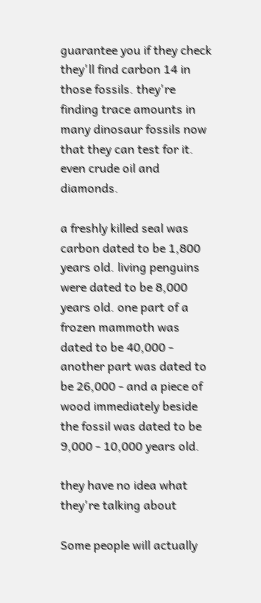guarantee you if they check they'll find carbon 14 in those fossils. they're finding trace amounts in many dinosaur fossils now that they can test for it. even crude oil and diamonds.

a freshly killed seal was carbon dated to be 1,800 years old. living penguins were dated to be 8,000 years old. one part of a frozen mammoth was dated to be 40,000 - another part was dated to be 26,000 - and a piece of wood immediately beside the fossil was dated to be 9,000 - 10,000 years old.

they have no idea what they're talking about

Some people will actually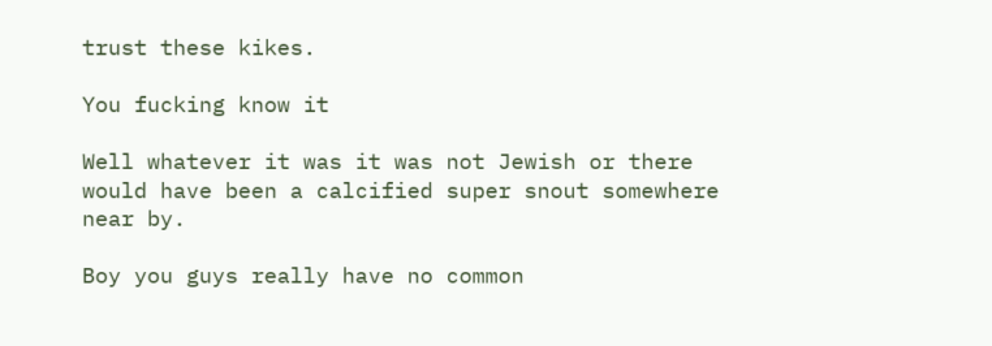trust these kikes.

You fucking know it

Well whatever it was it was not Jewish or there would have been a calcified super snout somewhere near by.

Boy you guys really have no common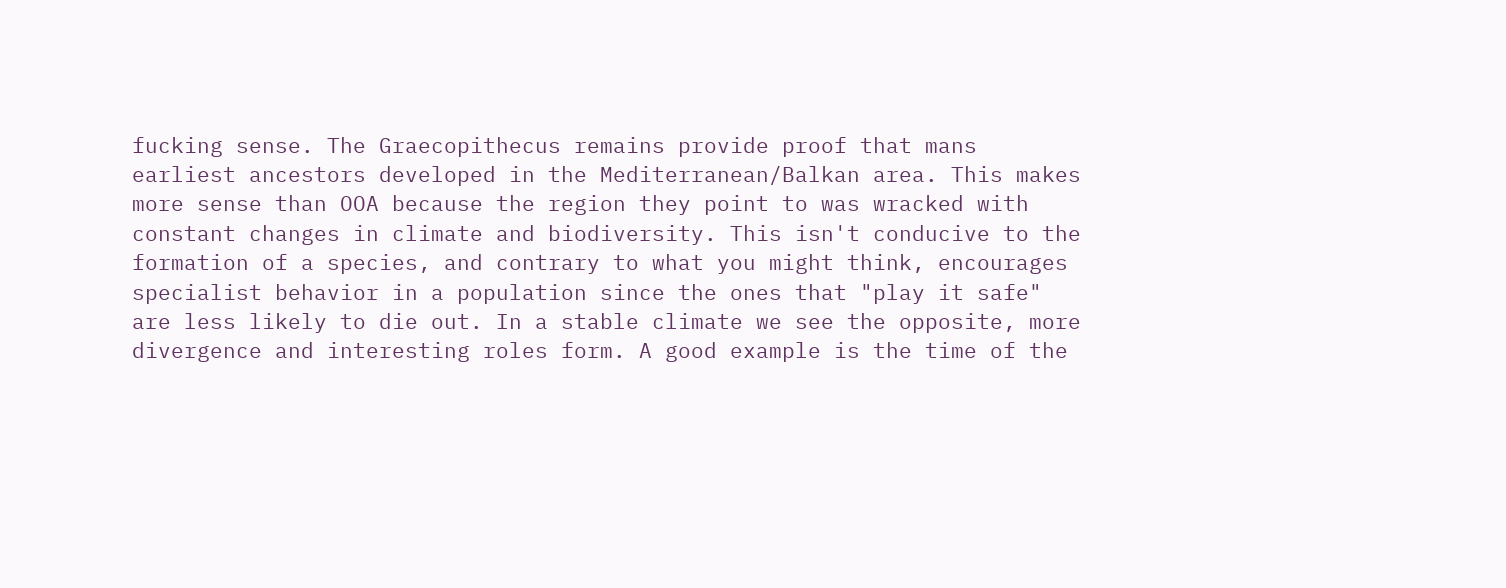fucking sense. The Graecopithecus remains provide proof that mans earliest ancestors developed in the Mediterranean/Balkan area. This makes more sense than OOA because the region they point to was wracked with constant changes in climate and biodiversity. This isn't conducive to the formation of a species, and contrary to what you might think, encourages specialist behavior in a population since the ones that "play it safe" are less likely to die out. In a stable climate we see the opposite, more divergence and interesting roles form. A good example is the time of the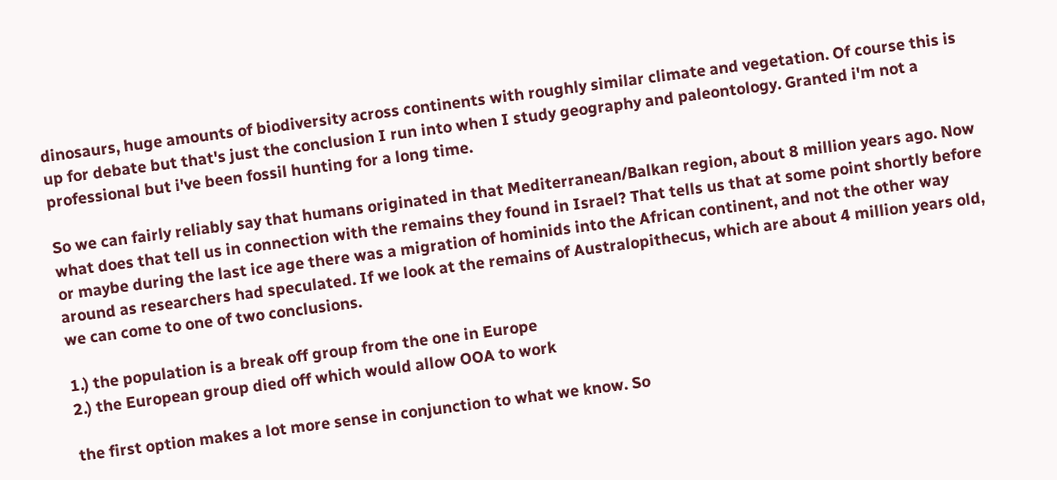dinosaurs, huge amounts of biodiversity across continents with roughly similar climate and vegetation. Of course this is up for debate but that's just the conclusion I run into when I study geography and paleontology. Granted i'm not a professional but i've been fossil hunting for a long time.

So we can fairly reliably say that humans originated in that Mediterranean/Balkan region, about 8 million years ago. Now what does that tell us in connection with the remains they found in Israel? That tells us that at some point shortly before or maybe during the last ice age there was a migration of hominids into the African continent, and not the other way around as researchers had speculated. If we look at the remains of Australopithecus, which are about 4 million years old, we can come to one of two conclusions.

1.) the population is a break off group from the one in Europe
2.) the European group died off which would allow OOA to work

the first option makes a lot more sense in conjunction to what we know. So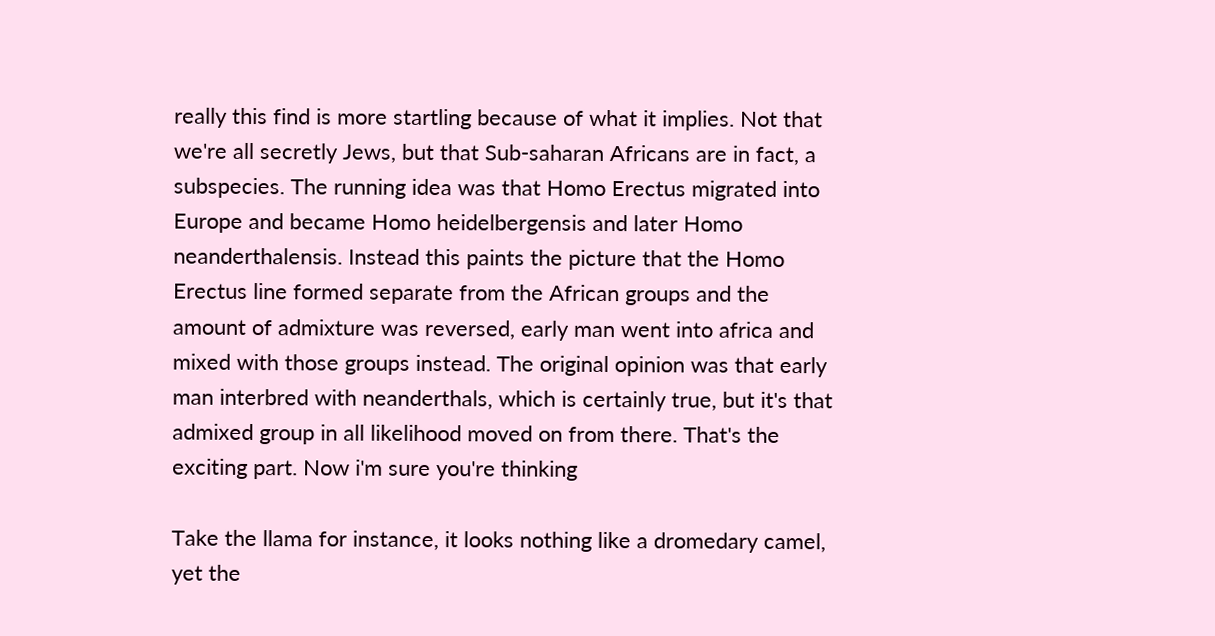really this find is more startling because of what it implies. Not that we're all secretly Jews, but that Sub-saharan Africans are in fact, a subspecies. The running idea was that Homo Erectus migrated into Europe and became Homo heidelbergensis and later Homo neanderthalensis. Instead this paints the picture that the Homo Erectus line formed separate from the African groups and the amount of admixture was reversed, early man went into africa and mixed with those groups instead. The original opinion was that early man interbred with neanderthals, which is certainly true, but it's that admixed group in all likelihood moved on from there. That's the exciting part. Now i'm sure you're thinking

Take the llama for instance, it looks nothing like a dromedary camel, yet the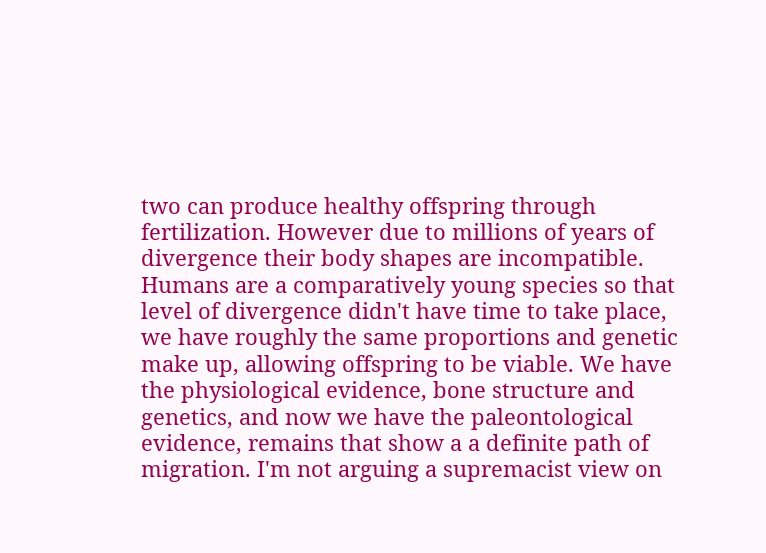two can produce healthy offspring through fertilization. However due to millions of years of divergence their body shapes are incompatible. Humans are a comparatively young species so that level of divergence didn't have time to take place, we have roughly the same proportions and genetic make up, allowing offspring to be viable. We have the physiological evidence, bone structure and genetics, and now we have the paleontological evidence, remains that show a a definite path of migration. I'm not arguing a supremacist view on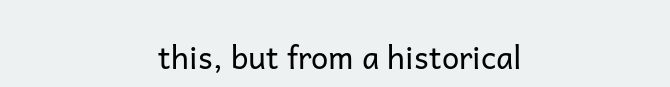this, but from a historical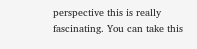perspective this is really fascinating. You can take this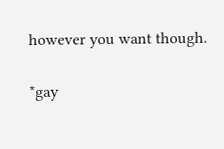however you want though.


*gay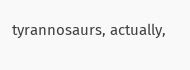tyrannosaurs, actually,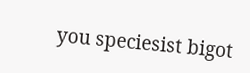you speciesist bigot